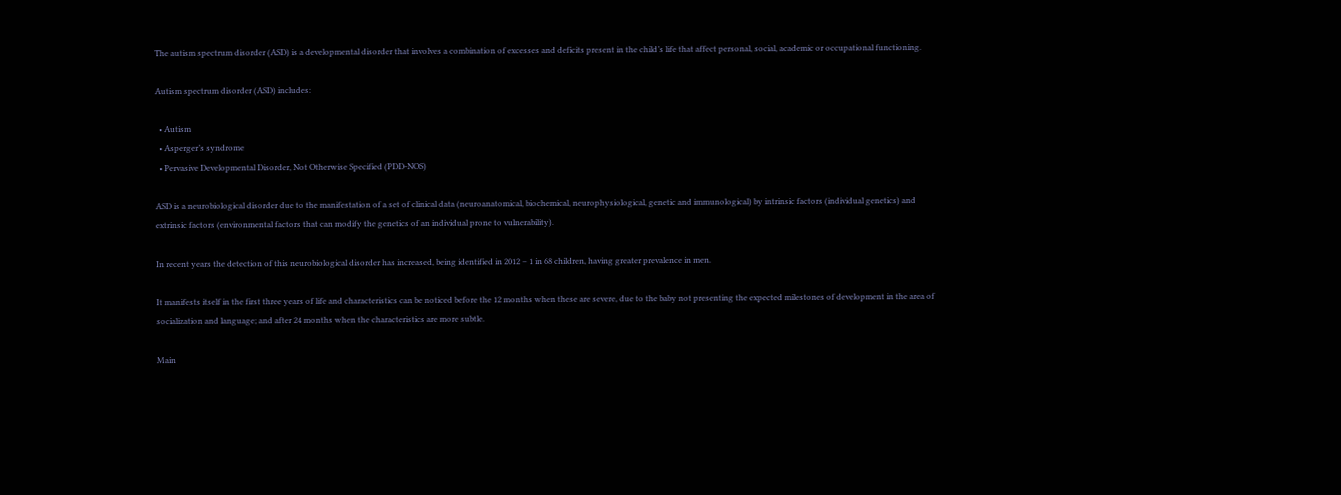The autism spectrum disorder (ASD) is a developmental disorder that involves a combination of excesses and deficits present in the child’s life that affect personal, social, academic or occupational functioning.

Autism spectrum disorder (ASD) includes:

  • Autism
  • Asperger’s syndrome
  • Pervasive Developmental Disorder, Not Otherwise Specified (PDD-NOS)

ASD is a neurobiological disorder due to the manifestation of a set of clinical data (neuroanatomical, biochemical, neurophysiological, genetic and immunological) by intrinsic factors (individual genetics) and extrinsic factors (environmental factors that can modify the genetics of an individual prone to vulnerability).

In recent years the detection of this neurobiological disorder has increased, being identified in 2012 – 1 in 68 children, having greater prevalence in men.

It manifests itself in the first three years of life and characteristics can be noticed before the 12 months when these are severe, due to the baby not presenting the expected milestones of development in the area of socialization and language; and after 24 months when the characteristics are more subtle.

Main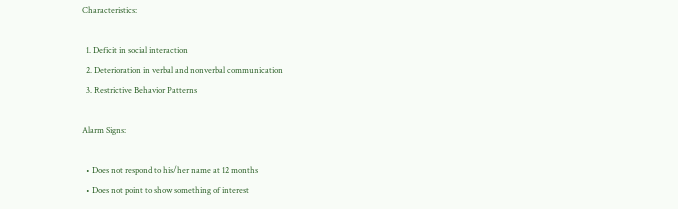Characteristics:

  1. Deficit in social interaction
  2. Deterioration in verbal and nonverbal communication
  3. Restrictive Behavior Patterns

Alarm Signs:

  • Does not respond to his/her name at 12 months
  • Does not point to show something of interest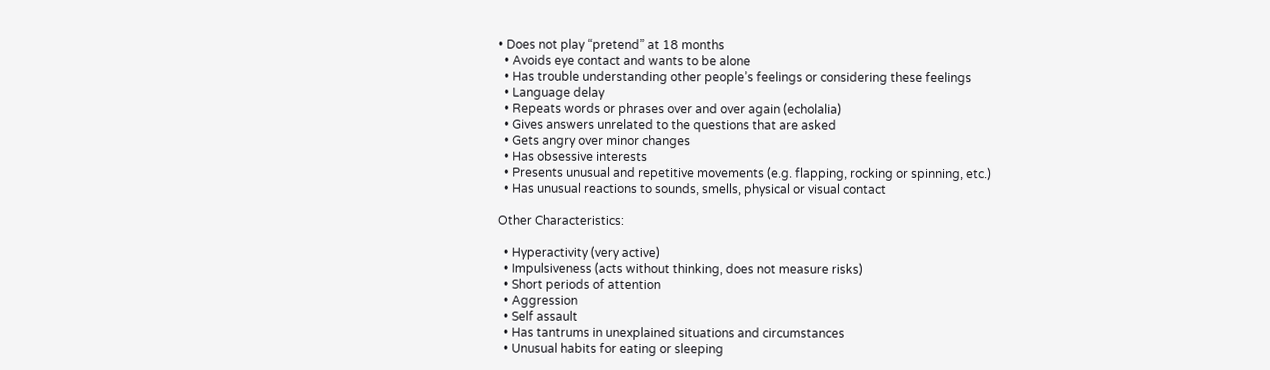• Does not play “pretend” at 18 months
  • Avoids eye contact and wants to be alone
  • Has trouble understanding other people’s feelings or considering these feelings
  • Language delay
  • Repeats words or phrases over and over again (echolalia)
  • Gives answers unrelated to the questions that are asked
  • Gets angry over minor changes
  • Has obsessive interests
  • Presents unusual and repetitive movements (e.g. flapping, rocking or spinning, etc.)
  • Has unusual reactions to sounds, smells, physical or visual contact

Other Characteristics:

  • Hyperactivity (very active)
  • Impulsiveness (acts without thinking, does not measure risks)
  • Short periods of attention
  • Aggression
  • Self assault
  • Has tantrums in unexplained situations and circumstances
  • Unusual habits for eating or sleeping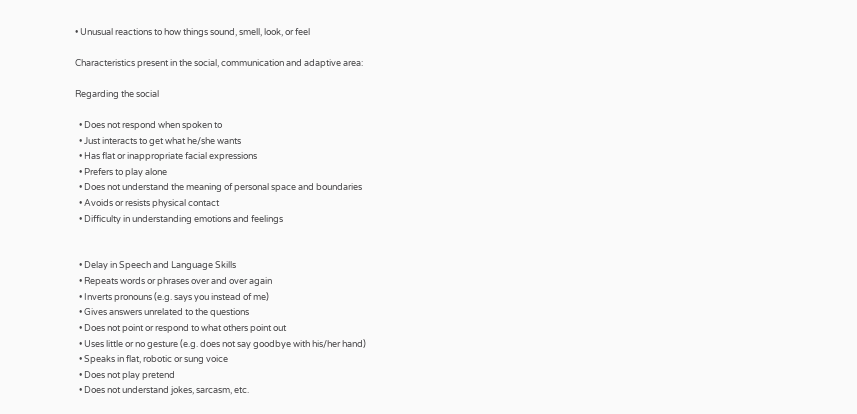• Unusual reactions to how things sound, smell, look, or feel

Characteristics present in the social, communication and adaptive area:

Regarding the social

  • Does not respond when spoken to
  • Just interacts to get what he/she wants
  • Has flat or inappropriate facial expressions
  • Prefers to play alone
  • Does not understand the meaning of personal space and boundaries
  • Avoids or resists physical contact
  • Difficulty in understanding emotions and feelings


  • Delay in Speech and Language Skills
  • Repeats words or phrases over and over again
  • Inverts pronouns (e.g. says you instead of me)
  • Gives answers unrelated to the questions
  • Does not point or respond to what others point out
  • Uses little or no gesture (e.g. does not say goodbye with his/her hand)
  • Speaks in flat, robotic or sung voice
  • Does not play pretend
  • Does not understand jokes, sarcasm, etc.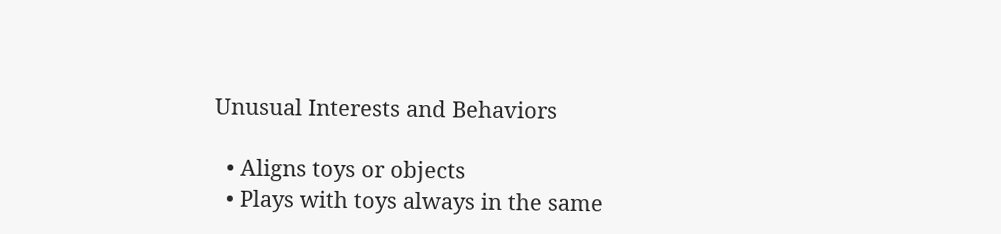Unusual Interests and Behaviors

  • Aligns toys or objects
  • Plays with toys always in the same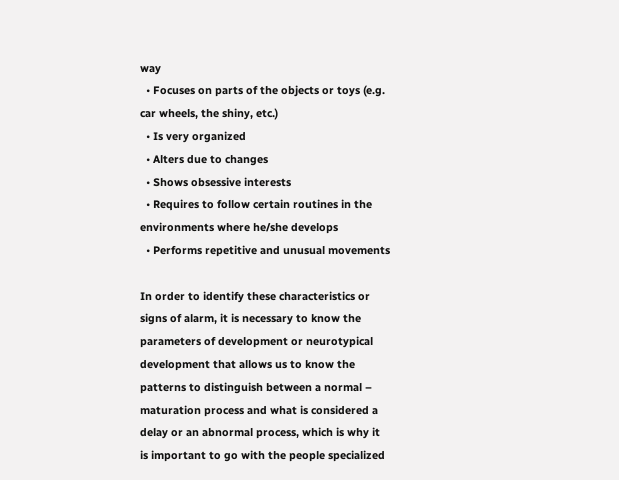way
  • Focuses on parts of the objects or toys (e.g. car wheels, the shiny, etc.)
  • Is very organized
  • Alters due to changes
  • Shows obsessive interests
  • Requires to follow certain routines in the environments where he/she develops
  • Performs repetitive and unusual movements

In order to identify these characteristics or signs of alarm, it is necessary to know the parameters of development or neurotypical development that allows us to know the patterns to distinguish between a normal – maturation process and what is considered a delay or an abnormal process, which is why it is important to go with the people specialized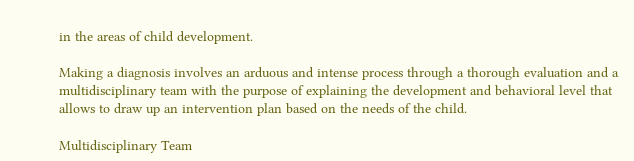in the areas of child development.

Making a diagnosis involves an arduous and intense process through a thorough evaluation and a multidisciplinary team with the purpose of explaining the development and behavioral level that allows to draw up an intervention plan based on the needs of the child.

Multidisciplinary Team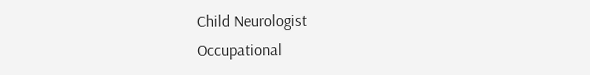Child Neurologist
Occupational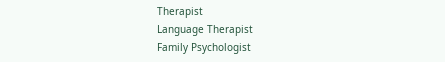Therapist
Language Therapist
Family Psychologist